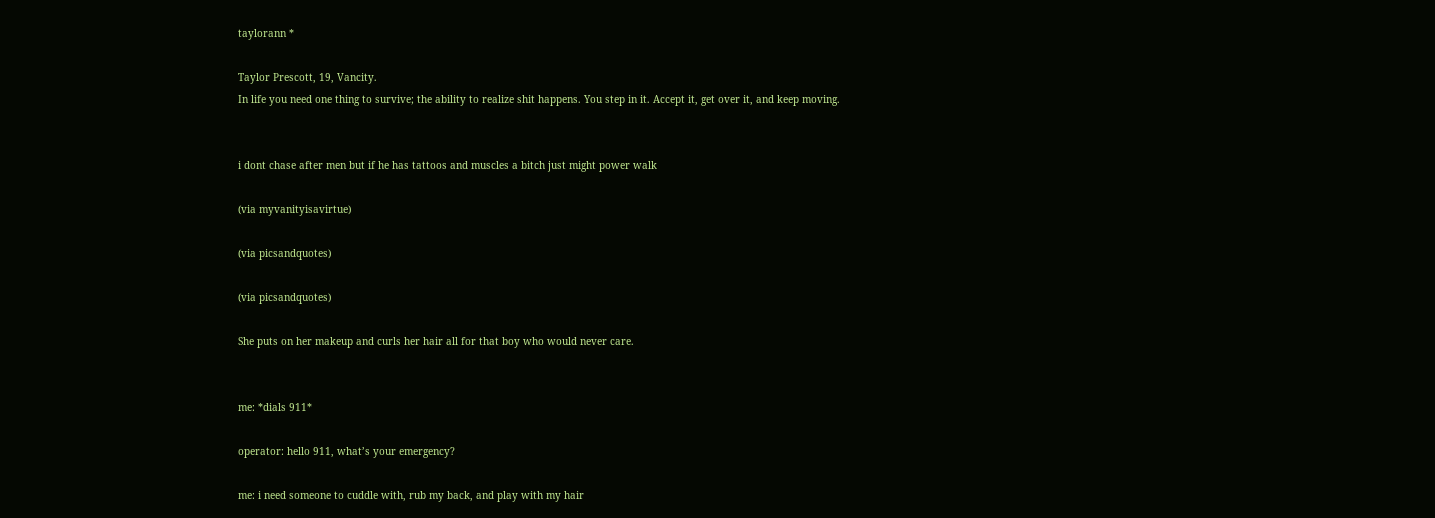taylorann *

Taylor Prescott, 19, Vancity.
In life you need one thing to survive; the ability to realize shit happens. You step in it. Accept it, get over it, and keep moving.


i dont chase after men but if he has tattoos and muscles a bitch just might power walk

(via myvanityisavirtue)

(via picsandquotes)

(via picsandquotes)

She puts on her makeup and curls her hair all for that boy who would never care.


me: *dials 911*

operator: hello 911, what’s your emergency?

me: i need someone to cuddle with, rub my back, and play with my hair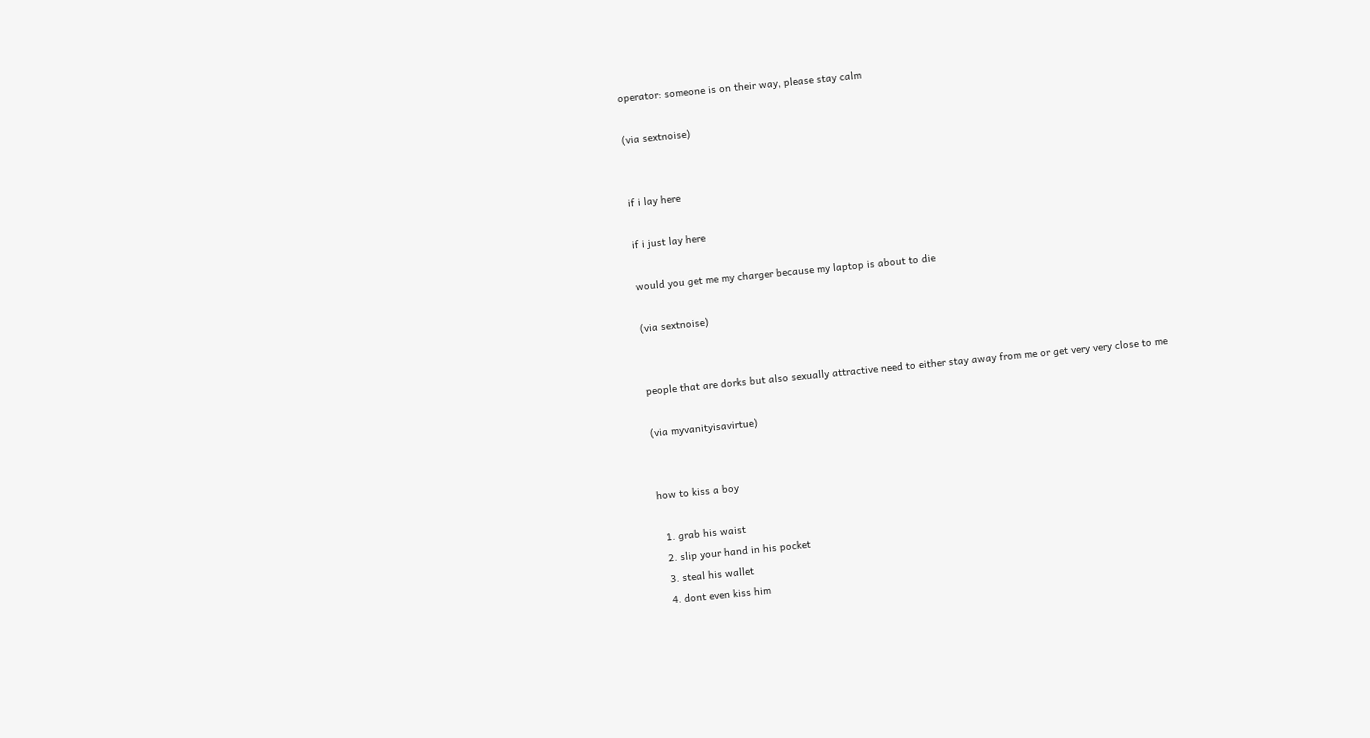operator: someone is on their way, please stay calm

(via sextnoise)


if i lay here

if i just lay here

would you get me my charger because my laptop is about to die

(via sextnoise)


people that are dorks but also sexually attractive need to either stay away from me or get very very close to me

(via myvanityisavirtue)


how to kiss a boy

  1. grab his waist
  2. slip your hand in his pocket
  3. steal his wallet
  4. dont even kiss him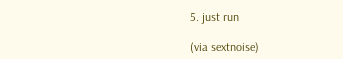5. just run

(via sextnoise)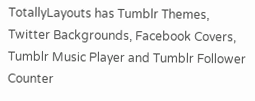TotallyLayouts has Tumblr Themes, Twitter Backgrounds, Facebook Covers, Tumblr Music Player and Tumblr Follower Counter